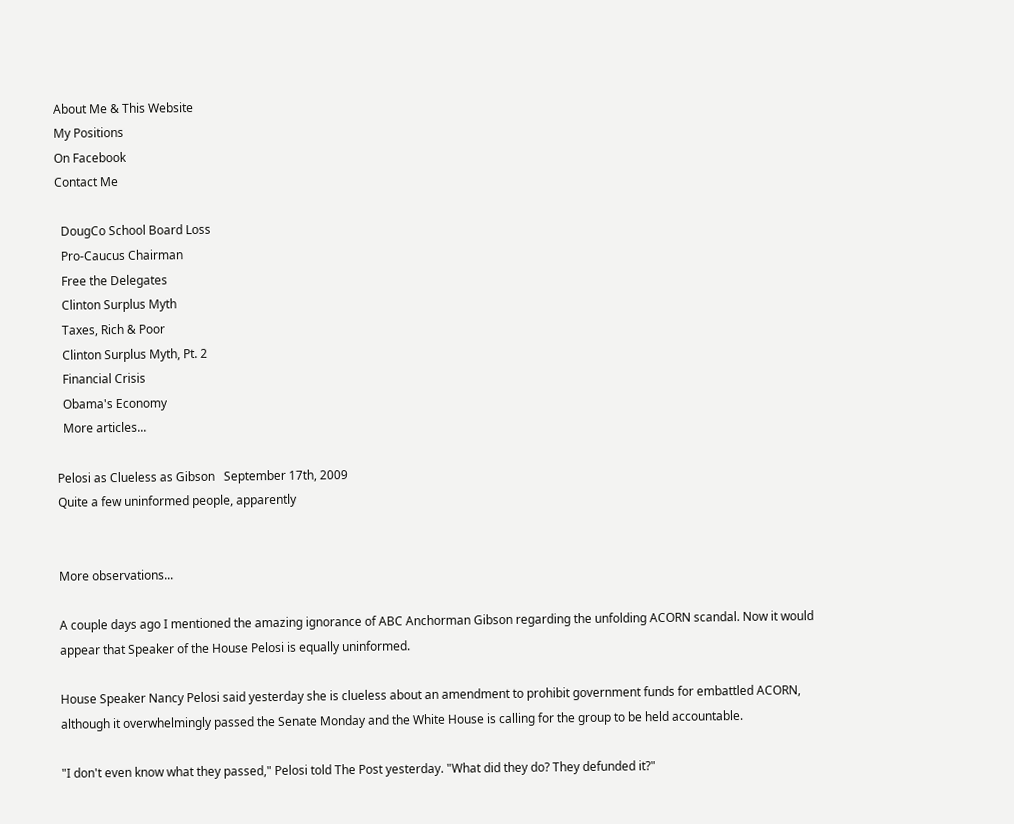About Me & This Website
My Positions
On Facebook
Contact Me

  DougCo School Board Loss
  Pro-Caucus Chairman
  Free the Delegates
  Clinton Surplus Myth
  Taxes, Rich & Poor
  Clinton Surplus Myth, Pt. 2
  Financial Crisis
  Obama's Economy
  More articles...

Pelosi as Clueless as Gibson   September 17th, 2009
Quite a few uninformed people, apparently


More observations...

A couple days ago I mentioned the amazing ignorance of ABC Anchorman Gibson regarding the unfolding ACORN scandal. Now it would appear that Speaker of the House Pelosi is equally uninformed.

House Speaker Nancy Pelosi said yesterday she is clueless about an amendment to prohibit government funds for embattled ACORN, although it overwhelmingly passed the Senate Monday and the White House is calling for the group to be held accountable.

"I don't even know what they passed," Pelosi told The Post yesterday. "What did they do? They defunded it?"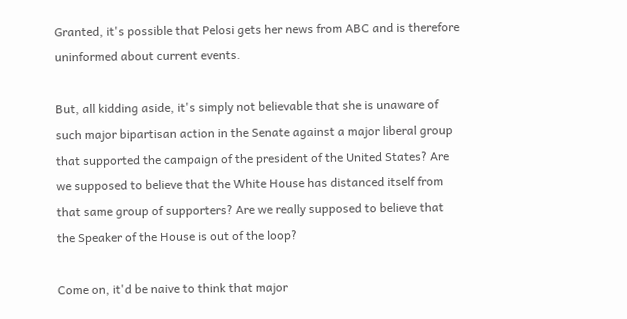Granted, it's possible that Pelosi gets her news from ABC and is therefore uninformed about current events.

But, all kidding aside, it's simply not believable that she is unaware of such major bipartisan action in the Senate against a major liberal group that supported the campaign of the president of the United States? Are we supposed to believe that the White House has distanced itself from that same group of supporters? Are we really supposed to believe that the Speaker of the House is out of the loop?

Come on, it'd be naive to think that major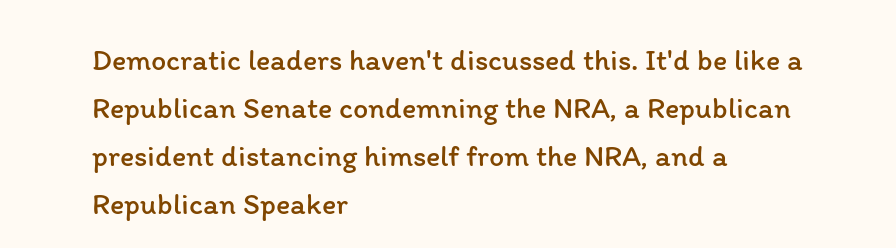Democratic leaders haven't discussed this. It'd be like a Republican Senate condemning the NRA, a Republican president distancing himself from the NRA, and a Republican Speaker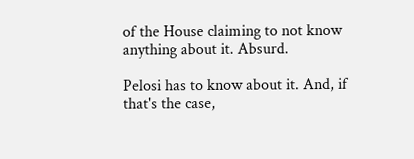of the House claiming to not know anything about it. Absurd.

Pelosi has to know about it. And, if that's the case,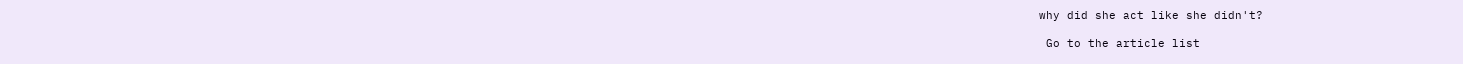why did she act like she didn't?

 Go to the article list